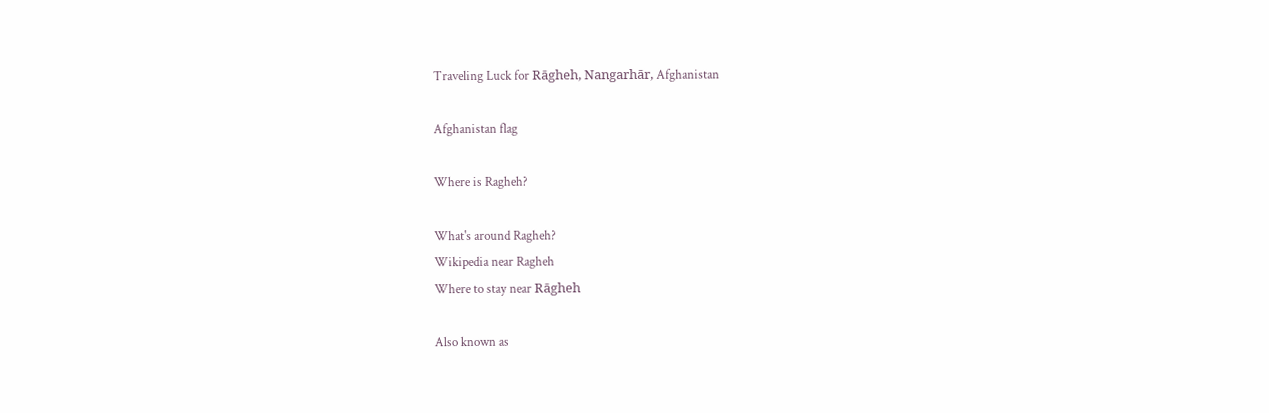Traveling Luck for Rāgheh, Nangarhār, Afghanistan

Afghanistan flag

Where is Ragheh?

What's around Ragheh?
Wikipedia near Ragheh
Where to stay near Rāgheh

Also known as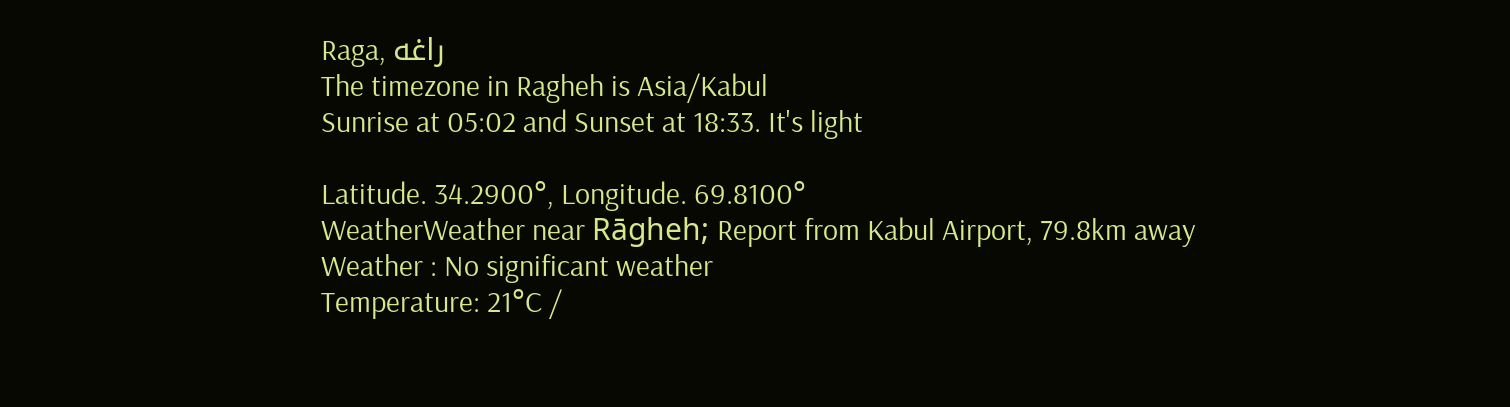Raga, راغه
The timezone in Ragheh is Asia/Kabul
Sunrise at 05:02 and Sunset at 18:33. It's light

Latitude. 34.2900°, Longitude. 69.8100°
WeatherWeather near Rāgheh; Report from Kabul Airport, 79.8km away
Weather : No significant weather
Temperature: 21°C /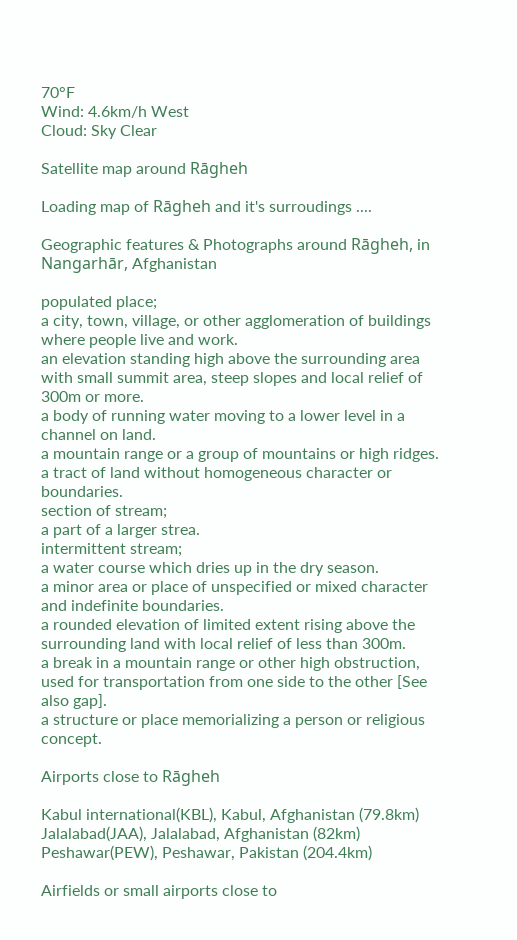70°F
Wind: 4.6km/h West
Cloud: Sky Clear

Satellite map around Rāgheh

Loading map of Rāgheh and it's surroudings ....

Geographic features & Photographs around Rāgheh, in Nangarhār, Afghanistan

populated place;
a city, town, village, or other agglomeration of buildings where people live and work.
an elevation standing high above the surrounding area with small summit area, steep slopes and local relief of 300m or more.
a body of running water moving to a lower level in a channel on land.
a mountain range or a group of mountains or high ridges.
a tract of land without homogeneous character or boundaries.
section of stream;
a part of a larger strea.
intermittent stream;
a water course which dries up in the dry season.
a minor area or place of unspecified or mixed character and indefinite boundaries.
a rounded elevation of limited extent rising above the surrounding land with local relief of less than 300m.
a break in a mountain range or other high obstruction, used for transportation from one side to the other [See also gap].
a structure or place memorializing a person or religious concept.

Airports close to Rāgheh

Kabul international(KBL), Kabul, Afghanistan (79.8km)
Jalalabad(JAA), Jalalabad, Afghanistan (82km)
Peshawar(PEW), Peshawar, Pakistan (204.4km)

Airfields or small airports close to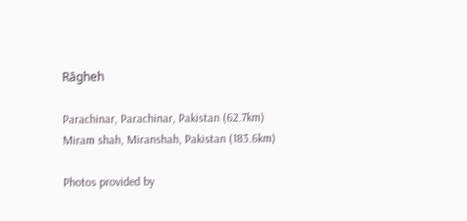Rāgheh

Parachinar, Parachinar, Pakistan (62.7km)
Miram shah, Miranshah, Pakistan (183.6km)

Photos provided by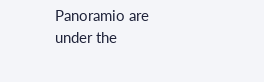Panoramio are under the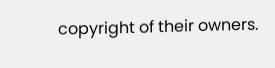copyright of their owners.